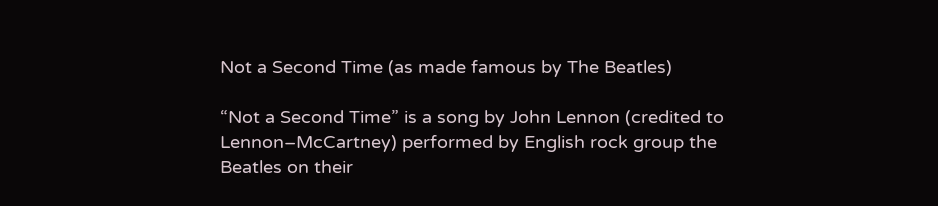Not a Second Time (as made famous by The Beatles)

“Not a Second Time” is a song by John Lennon (credited to Lennon–McCartney) performed by English rock group the Beatles on their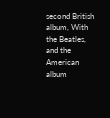second British album, With the Beatles, and the American album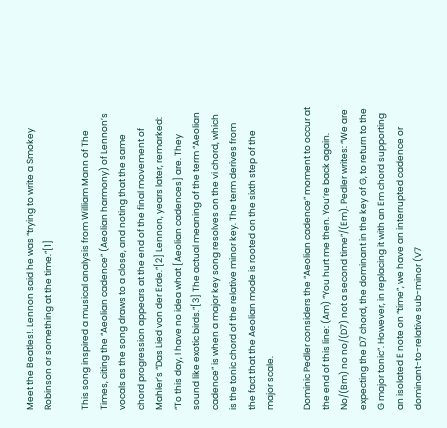Meet the Beatles!. Lennon said he was “trying to write a Smokey Robinson or something at the time.”[1]

This song inspired a musical analysis from William Mann of The Times, citing the “Aeolian cadence” (Aeolian harmony) of Lennon’s vocals as the song draws to a close, and noting that the same chord progression appears at the end of the final movement of Mahler’s “Das Lied von der Erde.”[2] Lennon, years later, remarked: “To this day, I have no idea what [Aeolian cadences] are. They sound like exotic birds.”[3] The actual meaning of the term “Aeolian cadence” is when a major key song resolves on the vi chord, which is the tonic chord of the relative minor key. The term derives from the fact that the Aeolian mode is rooted on the sixth step of the major scale.

Dominic Pedler considers the “Aeolian cadence” moment to occur at the end of this line: (Am) “You hurt me then. You’re back again. No/(Bm) no no/(D7) not a second time”/(Em). Pedler writes: “We are expecting the D7 chord, the dominant in the key of G, to return to the G major tonic”. However, in replacing it with an Em chord supporting an isolated E note on “time”, we have an interrupted cadence or dominant-to-relative sub-minor (V7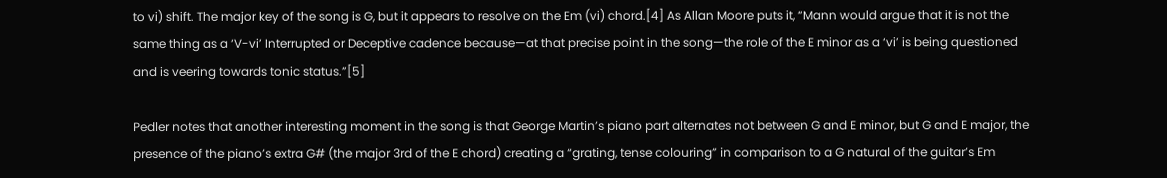to vi) shift. The major key of the song is G, but it appears to resolve on the Em (vi) chord.[4] As Allan Moore puts it, “Mann would argue that it is not the same thing as a ‘V-vi’ Interrupted or Deceptive cadence because—at that precise point in the song—the role of the E minor as a ‘vi’ is being questioned and is veering towards tonic status.”[5]

Pedler notes that another interesting moment in the song is that George Martin’s piano part alternates not between G and E minor, but G and E major, the presence of the piano’s extra G# (the major 3rd of the E chord) creating a “grating, tense colouring” in comparison to a G natural of the guitar’s Em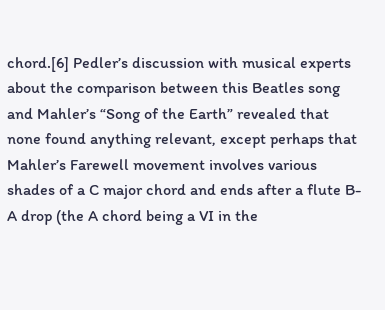chord.[6] Pedler’s discussion with musical experts about the comparison between this Beatles song and Mahler’s “Song of the Earth” revealed that none found anything relevant, except perhaps that Mahler’s Farewell movement involves various shades of a C major chord and ends after a flute B-A drop (the A chord being a VI in the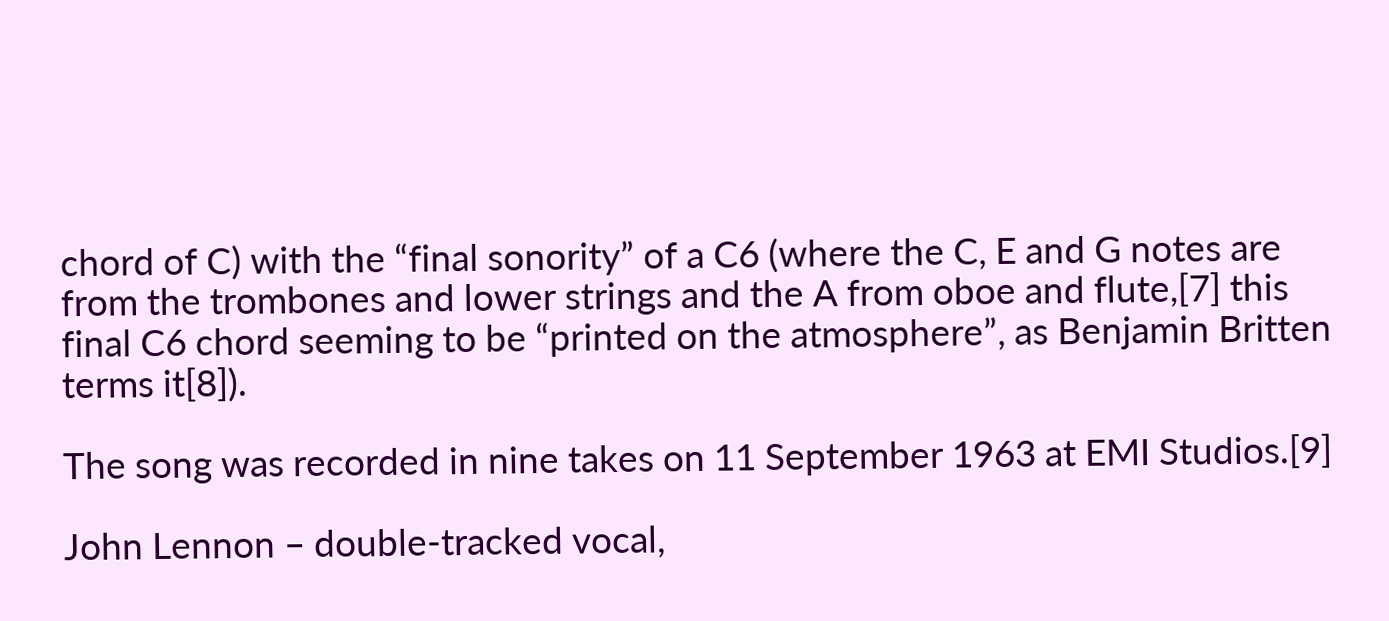chord of C) with the “final sonority” of a C6 (where the C, E and G notes are from the trombones and lower strings and the A from oboe and flute,[7] this final C6 chord seeming to be “printed on the atmosphere”, as Benjamin Britten terms it[8]).

The song was recorded in nine takes on 11 September 1963 at EMI Studios.[9]

John Lennon – double-tracked vocal,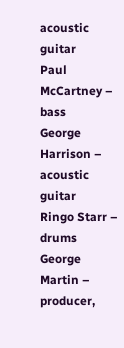acoustic guitar
Paul McCartney – bass
George Harrison – acoustic guitar
Ringo Starr – drums
George Martin – producer,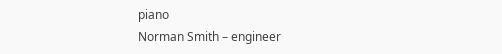piano
Norman Smith – engineer